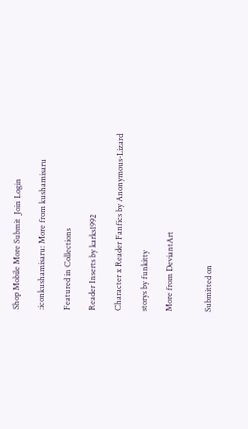Shop Mobile More Submit  Join Login

:iconkushamisaru: More from kushamisaru

Featured in Collections

Reader Inserts by karks1992

Character x Reader Fanfics by Anonymous-Lizard

storys by funkitty

More from DeviantArt


Submitted on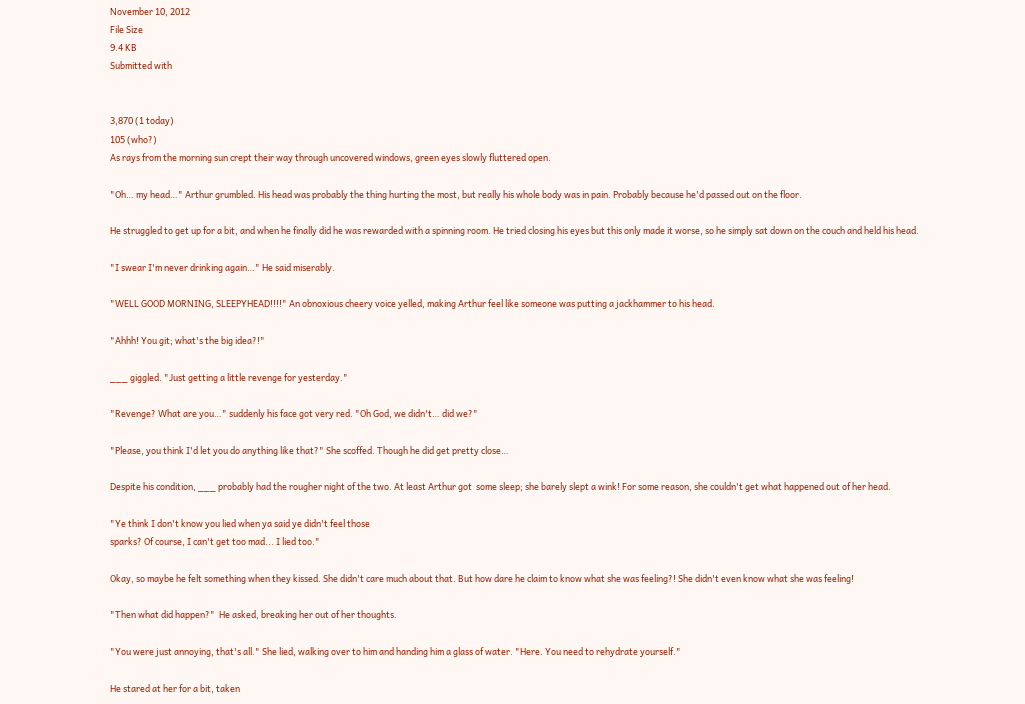November 10, 2012
File Size
9.4 KB
Submitted with


3,870 (1 today)
105 (who?)
As rays from the morning sun crept their way through uncovered windows, green eyes slowly fluttered open.

"Oh… my head…" Arthur grumbled. His head was probably the thing hurting the most, but really his whole body was in pain. Probably because he'd passed out on the floor.

He struggled to get up for a bit, and when he finally did he was rewarded with a spinning room. He tried closing his eyes but this only made it worse, so he simply sat down on the couch and held his head.

"I swear I'm never drinking again…" He said miserably.

"WELL GOOD MORNING, SLEEPYHEAD!!!!" An obnoxious cheery voice yelled, making Arthur feel like someone was putting a jackhammer to his head.

"Ahhh! You git; what's the big idea?!"

___ giggled. "Just getting a little revenge for yesterday."

"Revenge? What are you…" suddenly his face got very red. "Oh God, we didn't… did we?"

"Please, you think I'd let you do anything like that?" She scoffed. Though he did get pretty close…

Despite his condition, ___ probably had the rougher night of the two. At least Arthur got  some sleep; she barely slept a wink! For some reason, she couldn't get what happened out of her head.

"Ye think I don't know you lied when ya said ye didn't feel those
sparks? Of course, I can't get too mad... I lied too."

Okay, so maybe he felt something when they kissed. She didn't care much about that. But how dare he claim to know what she was feeling?! She didn't even know what she was feeling!

"Then what did happen?"  He asked, breaking her out of her thoughts.

"You were just annoying, that's all." She lied, walking over to him and handing him a glass of water. "Here. You need to rehydrate yourself."

He stared at her for a bit, taken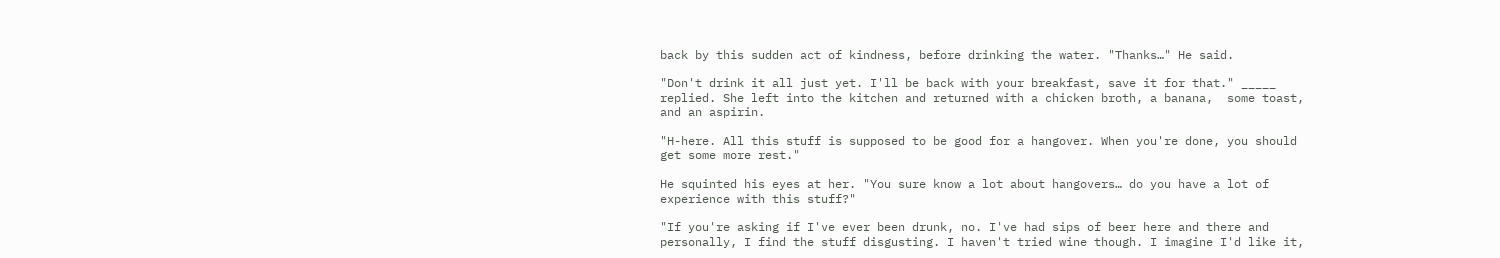back by this sudden act of kindness, before drinking the water. "Thanks…" He said.

"Don't drink it all just yet. I'll be back with your breakfast, save it for that." _____ replied. She left into the kitchen and returned with a chicken broth, a banana,  some toast, and an aspirin.

"H-here. All this stuff is supposed to be good for a hangover. When you're done, you should get some more rest."

He squinted his eyes at her. "You sure know a lot about hangovers… do you have a lot of experience with this stuff?"

"If you're asking if I've ever been drunk, no. I've had sips of beer here and there and personally, I find the stuff disgusting. I haven't tried wine though. I imagine I'd like it,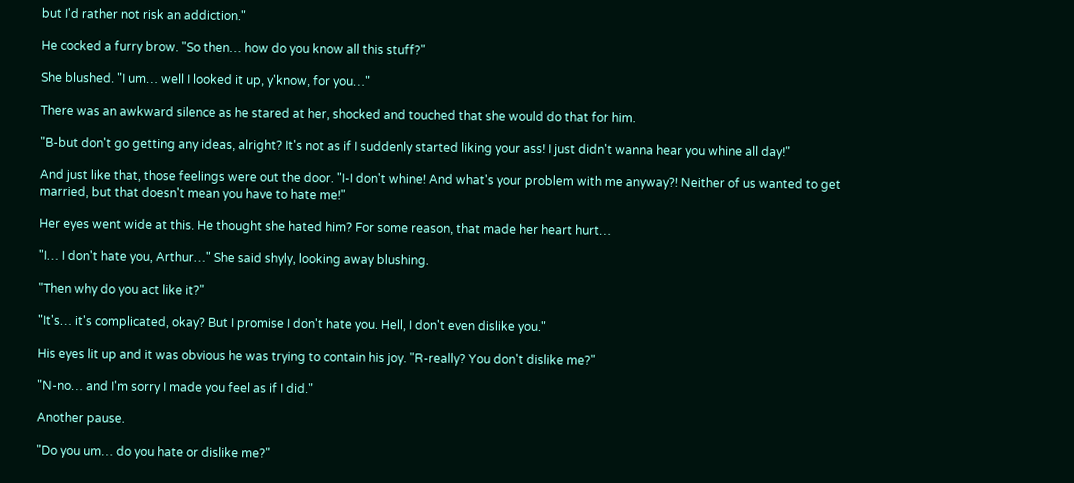but I'd rather not risk an addiction."

He cocked a furry brow. "So then… how do you know all this stuff?"

She blushed. "I um… well I looked it up, y'know, for you…"

There was an awkward silence as he stared at her, shocked and touched that she would do that for him.

"B-but don't go getting any ideas, alright? It's not as if I suddenly started liking your ass! I just didn't wanna hear you whine all day!"

And just like that, those feelings were out the door. "I-I don't whine! And what's your problem with me anyway?! Neither of us wanted to get married, but that doesn't mean you have to hate me!"

Her eyes went wide at this. He thought she hated him? For some reason, that made her heart hurt…

"I… I don't hate you, Arthur…" She said shyly, looking away blushing.

"Then why do you act like it?"

"It's… it's complicated, okay? But I promise I don't hate you. Hell, I don't even dislike you."

His eyes lit up and it was obvious he was trying to contain his joy. "R-really? You don't dislike me?"

"N-no… and I'm sorry I made you feel as if I did."

Another pause.

"Do you um… do you hate or dislike me?"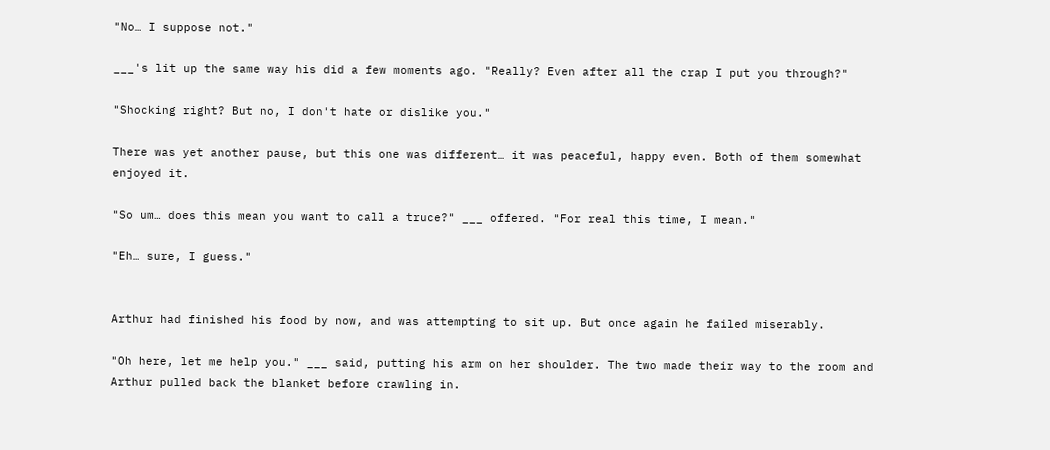"No… I suppose not."

___'s lit up the same way his did a few moments ago. "Really? Even after all the crap I put you through?"

"Shocking right? But no, I don't hate or dislike you."

There was yet another pause, but this one was different… it was peaceful, happy even. Both of them somewhat enjoyed it.

"So um… does this mean you want to call a truce?" ___ offered. "For real this time, I mean."

"Eh… sure, I guess."


Arthur had finished his food by now, and was attempting to sit up. But once again he failed miserably.

"Oh here, let me help you." ___ said, putting his arm on her shoulder. The two made their way to the room and Arthur pulled back the blanket before crawling in.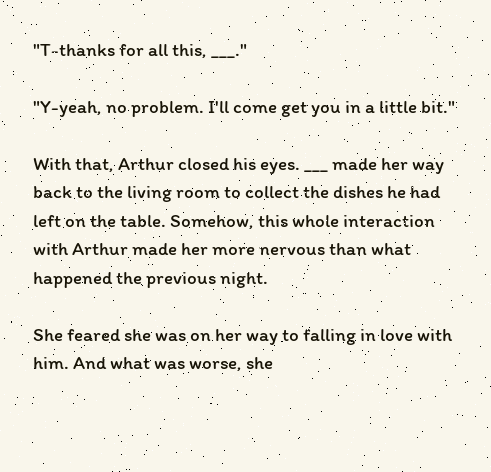"T-thanks for all this, ___."

"Y-yeah, no problem. I'll come get you in a little bit."

With that, Arthur closed his eyes. ___ made her way back to the living room to collect the dishes he had left on the table. Somehow, this whole interaction with Arthur made her more nervous than what happened the previous night.

She feared she was on her way to falling in love with him. And what was worse, she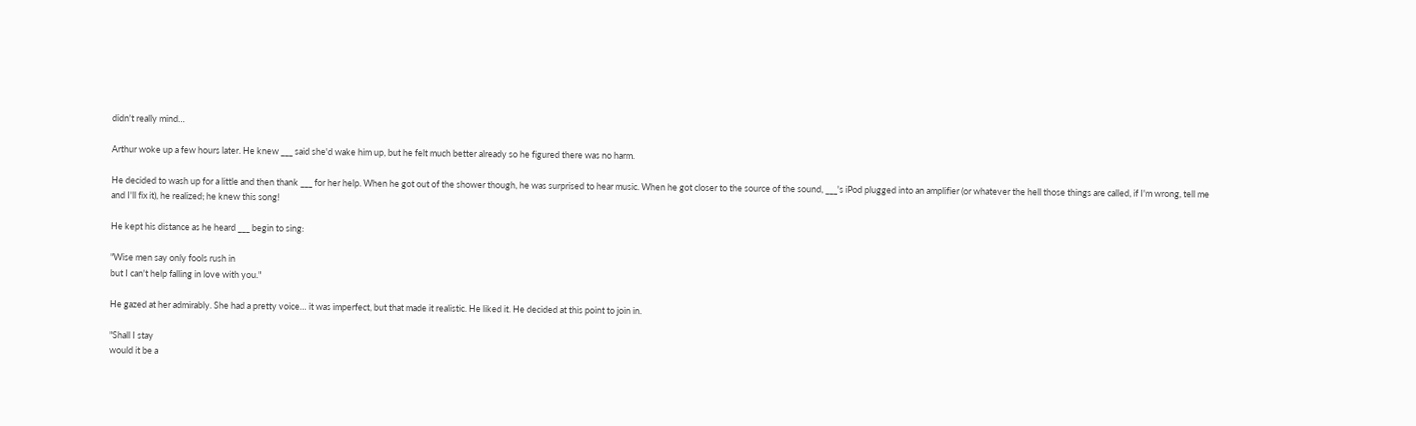didn't really mind…

Arthur woke up a few hours later. He knew ___ said she'd wake him up, but he felt much better already so he figured there was no harm.

He decided to wash up for a little and then thank ___ for her help. When he got out of the shower though, he was surprised to hear music. When he got closer to the source of the sound, ___'s iPod plugged into an amplifier (or whatever the hell those things are called, if I'm wrong, tell me and I'll fix it), he realized; he knew this song!

He kept his distance as he heard ___ begin to sing:

"Wise men say only fools rush in
but I can't help falling in love with you."

He gazed at her admirably. She had a pretty voice… it was imperfect, but that made it realistic. He liked it. He decided at this point to join in.

"Shall I stay
would it be a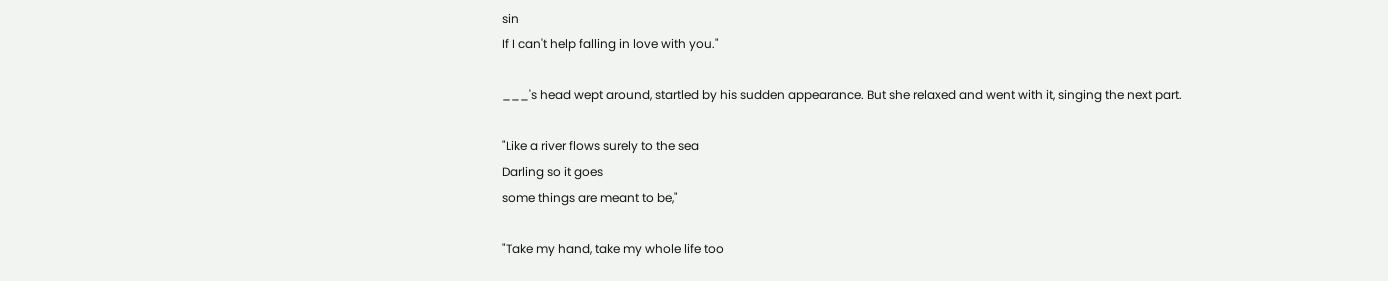sin
If I can't help falling in love with you."

___'s head wept around, startled by his sudden appearance. But she relaxed and went with it, singing the next part.

"Like a river flows surely to the sea
Darling so it goes
some things are meant to be,"

"Take my hand, take my whole life too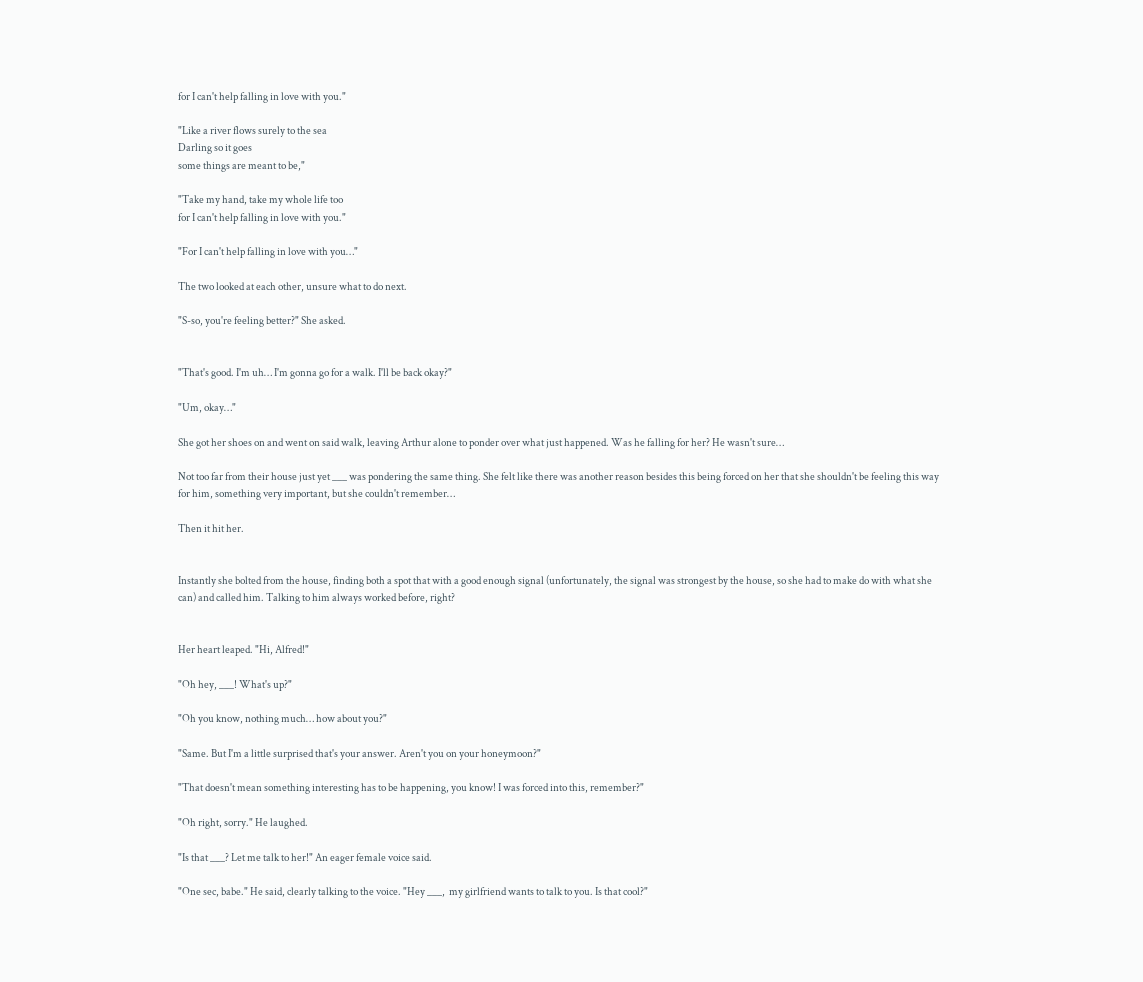for I can't help falling in love with you."

"Like a river flows surely to the sea
Darling so it goes
some things are meant to be,"

"Take my hand, take my whole life too
for I can't help falling in love with you."

"For I can't help falling in love with you…"

The two looked at each other, unsure what to do next.

"S-so, you're feeling better?" She asked.


"That's good. I'm uh… I'm gonna go for a walk. I'll be back okay?"

"Um, okay…"

She got her shoes on and went on said walk, leaving Arthur alone to ponder over what just happened. Was he falling for her? He wasn't sure…

Not too far from their house just yet ___ was pondering the same thing. She felt like there was another reason besides this being forced on her that she shouldn't be feeling this way for him, something very important, but she couldn't remember…

Then it hit her.


Instantly she bolted from the house, finding both a spot that with a good enough signal (unfortunately, the signal was strongest by the house, so she had to make do with what she can) and called him. Talking to him always worked before, right?


Her heart leaped. "Hi, Alfred!"

"Oh hey, ___! What's up?"

"Oh you know, nothing much… how about you?"

"Same. But I'm a little surprised that's your answer. Aren't you on your honeymoon?"

"That doesn't mean something interesting has to be happening, you know! I was forced into this, remember?"

"Oh right, sorry." He laughed.

"Is that ___? Let me talk to her!" An eager female voice said.

"One sec, babe." He said, clearly talking to the voice. "Hey ___,  my girlfriend wants to talk to you. Is that cool?"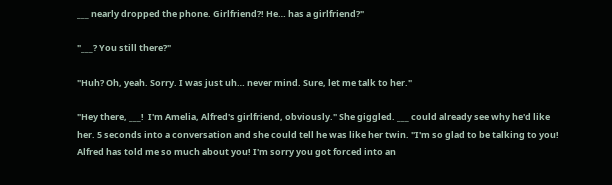___ nearly dropped the phone. Girlfriend?! He… has a girlfriend?"

"___? You still there?"

"Huh? Oh, yeah. Sorry. I was just uh… never mind. Sure, let me talk to her."

"Hey there, ___!  I'm Amelia, Alfred's girlfriend, obviously." She giggled. ___ could already see why he'd like her. 5 seconds into a conversation and she could tell he was like her twin. "I'm so glad to be talking to you! Alfred has told me so much about you! I'm sorry you got forced into an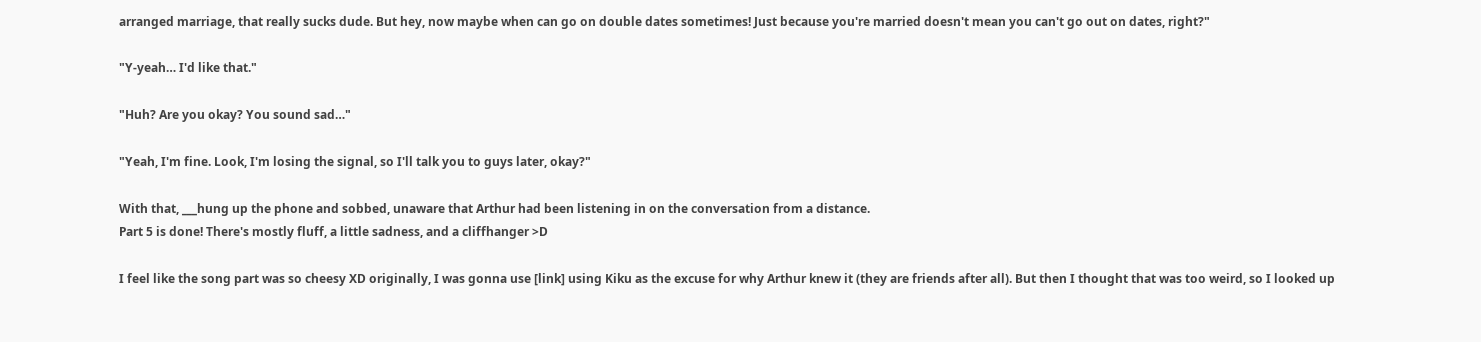arranged marriage, that really sucks dude. But hey, now maybe when can go on double dates sometimes! Just because you're married doesn't mean you can't go out on dates, right?"

"Y-yeah… I'd like that."

"Huh? Are you okay? You sound sad…"

"Yeah, I'm fine. Look, I'm losing the signal, so I'll talk you to guys later, okay?"

With that, ___hung up the phone and sobbed, unaware that Arthur had been listening in on the conversation from a distance.
Part 5 is done! There's mostly fluff, a little sadness, and a cliffhanger >D

I feel like the song part was so cheesy XD originally, I was gonna use [link] using Kiku as the excuse for why Arthur knew it (they are friends after all). But then I thought that was too weird, so I looked up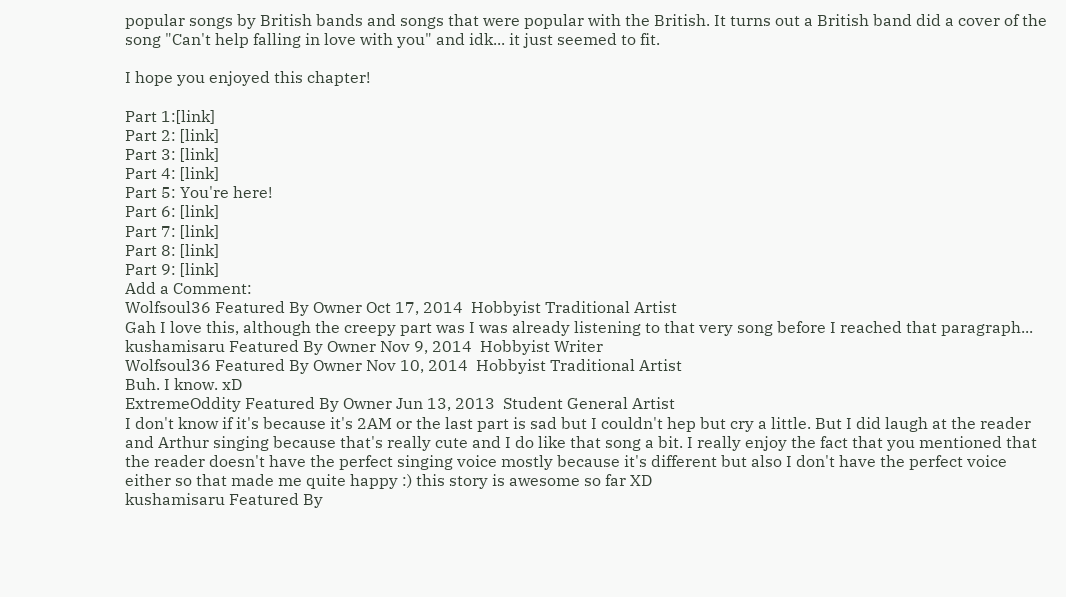popular songs by British bands and songs that were popular with the British. It turns out a British band did a cover of the song "Can't help falling in love with you" and idk... it just seemed to fit.

I hope you enjoyed this chapter!

Part 1:[link]
Part 2: [link]
Part 3: [link]
Part 4: [link]
Part 5: You're here!
Part 6: [link]
Part 7: [link]
Part 8: [link]
Part 9: [link]
Add a Comment:
Wolfsoul36 Featured By Owner Oct 17, 2014  Hobbyist Traditional Artist
Gah I love this, although the creepy part was I was already listening to that very song before I reached that paragraph...
kushamisaru Featured By Owner Nov 9, 2014  Hobbyist Writer
Wolfsoul36 Featured By Owner Nov 10, 2014  Hobbyist Traditional Artist
Buh. I know. xD
ExtremeOddity Featured By Owner Jun 13, 2013  Student General Artist
I don't know if it's because it's 2AM or the last part is sad but I couldn't hep but cry a little. But I did laugh at the reader and Arthur singing because that's really cute and I do like that song a bit. I really enjoy the fact that you mentioned that the reader doesn't have the perfect singing voice mostly because it's different but also I don't have the perfect voice either so that made me quite happy :) this story is awesome so far XD
kushamisaru Featured By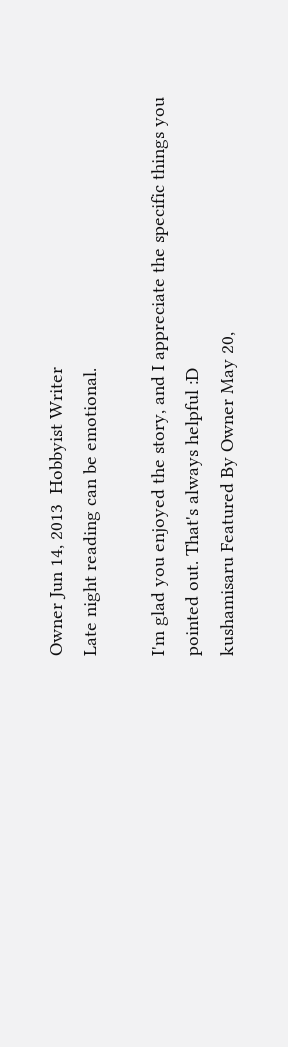Owner Jun 14, 2013  Hobbyist Writer
Late night reading can be emotional.

I'm glad you enjoyed the story, and I appreciate the specific things you pointed out. That's always helpful :D
kushamisaru Featured By Owner May 20,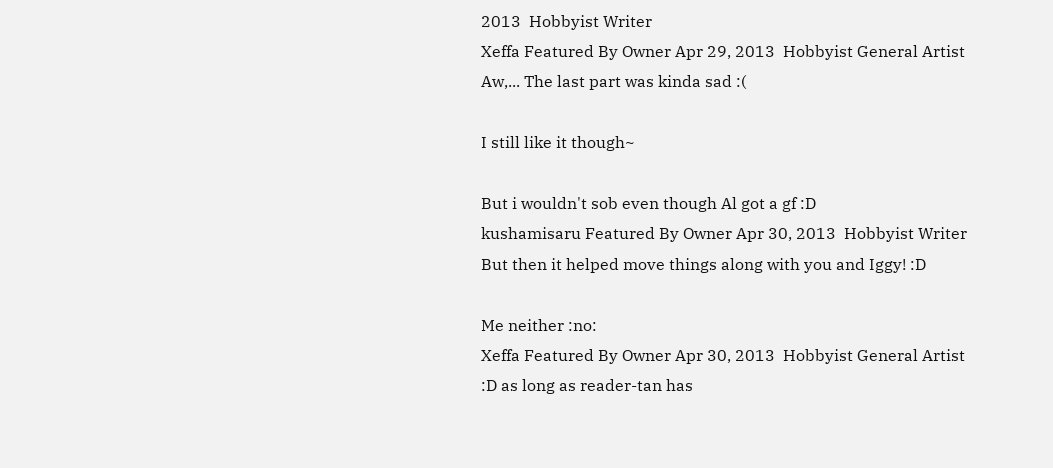2013  Hobbyist Writer
Xeffa Featured By Owner Apr 29, 2013  Hobbyist General Artist
Aw,... The last part was kinda sad :(

I still like it though~

But i wouldn't sob even though Al got a gf :D
kushamisaru Featured By Owner Apr 30, 2013  Hobbyist Writer
But then it helped move things along with you and Iggy! :D

Me neither :no:
Xeffa Featured By Owner Apr 30, 2013  Hobbyist General Artist
:D as long as reader-tan has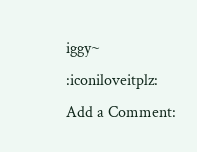iggy~ :iconiloveitplz:
Add a Comment: